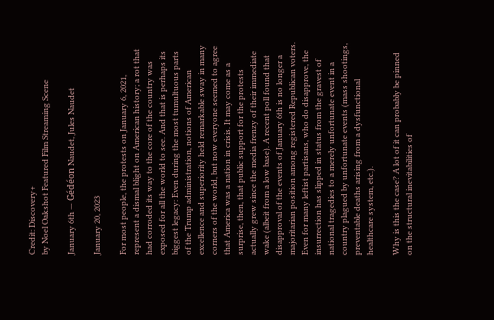Credit: Discovery+
by Noel Oakshot Featured Film Streaming Scene

January 6th — Gédéon Naudet, Jules Naudet

January 20, 2023

For most people, the protests on January 6, 2021, represent a dismal blight on American history; a rot that had corroded its way to the core of the country was exposed for all the world to see. And that is perhaps its biggest legacy: Even during the most tumultuous parts of the Trump administration, notions of American excellence and superiority held remarkable sway in many corners of the world, but now everyone seemed to agree that America was a nation in crisis. It may come as a surprise, then, that public support for the protests actually grew since the media frenzy of their immediate wake (albeit from a low base). A recent poll found that disapproval of the events of January 6th is no longer a majoritarian position among registered Republican voters. Even for many leftist partisans, who do disapprove, the insurrection has slipped in status from the gravest of national tragedies to a merely unfortunate event in a country plagued by unfortunate events (mass shootings, preventable deaths arising from a dysfunctional healthcare system, etc.).

Why is this the case? A lot of it can probably be pinned on the structural inevitabilities of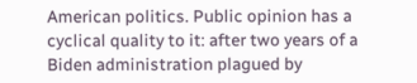American politics. Public opinion has a cyclical quality to it: after two years of a Biden administration plagued by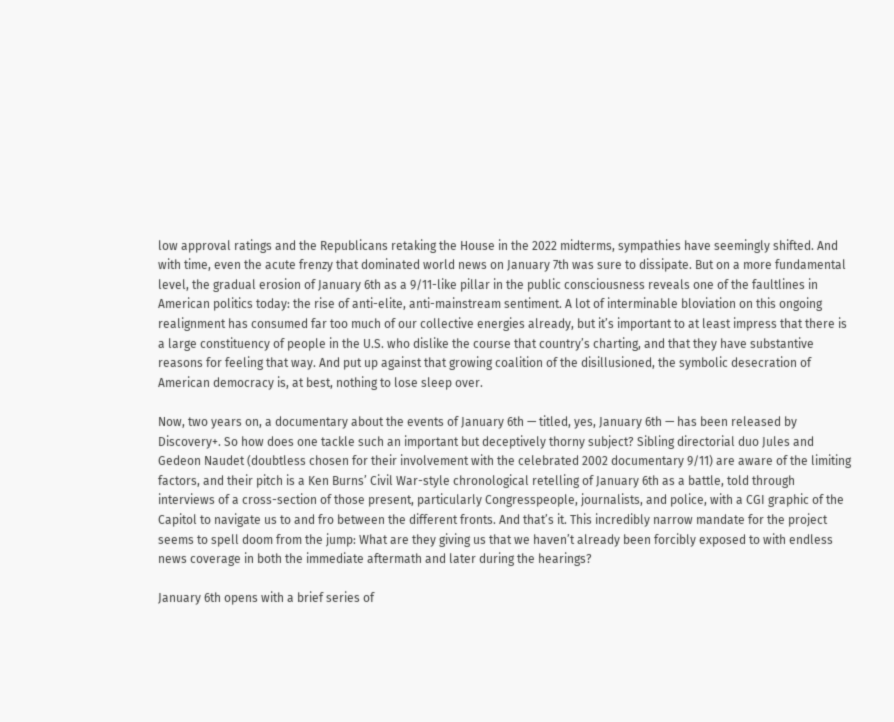low approval ratings and the Republicans retaking the House in the 2022 midterms, sympathies have seemingly shifted. And with time, even the acute frenzy that dominated world news on January 7th was sure to dissipate. But on a more fundamental level, the gradual erosion of January 6th as a 9/11-like pillar in the public consciousness reveals one of the faultlines in American politics today: the rise of anti-elite, anti-mainstream sentiment. A lot of interminable bloviation on this ongoing realignment has consumed far too much of our collective energies already, but it’s important to at least impress that there is a large constituency of people in the U.S. who dislike the course that country’s charting, and that they have substantive reasons for feeling that way. And put up against that growing coalition of the disillusioned, the symbolic desecration of American democracy is, at best, nothing to lose sleep over.

Now, two years on, a documentary about the events of January 6th — titled, yes, January 6th — has been released by Discovery+. So how does one tackle such an important but deceptively thorny subject? Sibling directorial duo Jules and Gedeon Naudet (doubtless chosen for their involvement with the celebrated 2002 documentary 9/11) are aware of the limiting factors, and their pitch is a Ken Burns’ Civil War-style chronological retelling of January 6th as a battle, told through interviews of a cross-section of those present, particularly Congresspeople, journalists, and police, with a CGI graphic of the Capitol to navigate us to and fro between the different fronts. And that’s it. This incredibly narrow mandate for the project seems to spell doom from the jump: What are they giving us that we haven’t already been forcibly exposed to with endless news coverage in both the immediate aftermath and later during the hearings?

January 6th opens with a brief series of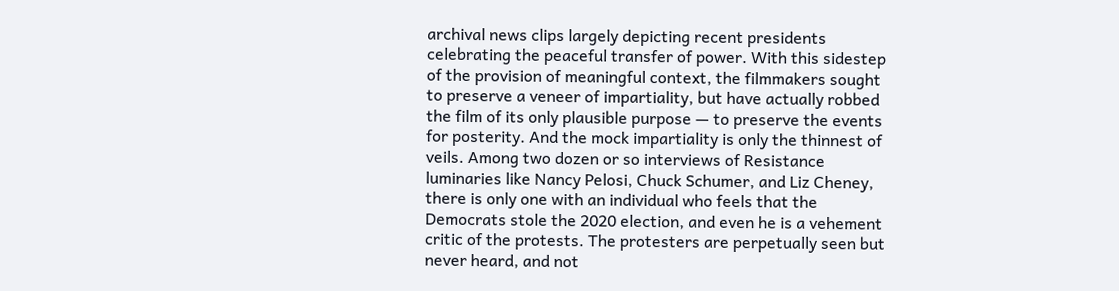archival news clips largely depicting recent presidents celebrating the peaceful transfer of power. With this sidestep of the provision of meaningful context, the filmmakers sought to preserve a veneer of impartiality, but have actually robbed the film of its only plausible purpose — to preserve the events for posterity. And the mock impartiality is only the thinnest of veils. Among two dozen or so interviews of Resistance luminaries like Nancy Pelosi, Chuck Schumer, and Liz Cheney, there is only one with an individual who feels that the Democrats stole the 2020 election, and even he is a vehement critic of the protests. The protesters are perpetually seen but never heard, and not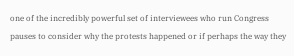one of the incredibly powerful set of interviewees who run Congress pauses to consider why the protests happened or if perhaps the way they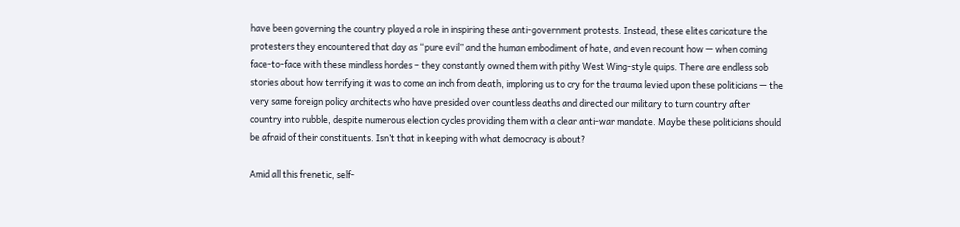have been governing the country played a role in inspiring these anti-government protests. Instead, these elites caricature the protesters they encountered that day as “pure evil” and the human embodiment of hate, and even recount how — when coming face-to-face with these mindless hordes – they constantly owned them with pithy West Wing-style quips. There are endless sob stories about how terrifying it was to come an inch from death, imploring us to cry for the trauma levied upon these politicians — the very same foreign policy architects who have presided over countless deaths and directed our military to turn country after country into rubble, despite numerous election cycles providing them with a clear anti-war mandate. Maybe these politicians should be afraid of their constituents. Isn’t that in keeping with what democracy is about?

Amid all this frenetic, self-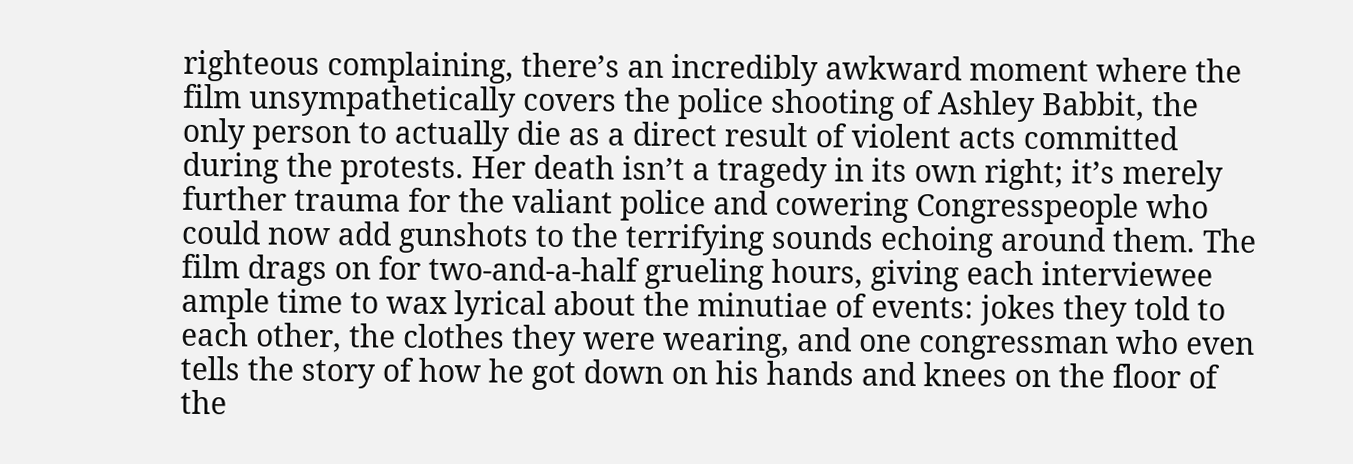righteous complaining, there’s an incredibly awkward moment where the film unsympathetically covers the police shooting of Ashley Babbit, the only person to actually die as a direct result of violent acts committed during the protests. Her death isn’t a tragedy in its own right; it’s merely further trauma for the valiant police and cowering Congresspeople who could now add gunshots to the terrifying sounds echoing around them. The film drags on for two-and-a-half grueling hours, giving each interviewee ample time to wax lyrical about the minutiae of events: jokes they told to each other, the clothes they were wearing, and one congressman who even tells the story of how he got down on his hands and knees on the floor of the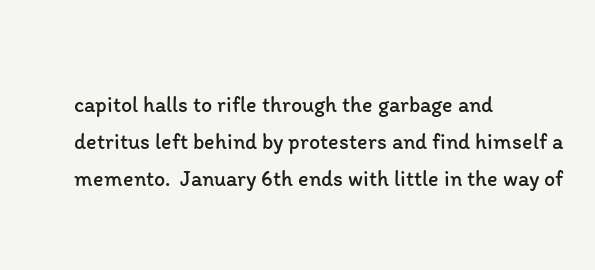capitol halls to rifle through the garbage and detritus left behind by protesters and find himself a memento.  January 6th ends with little in the way of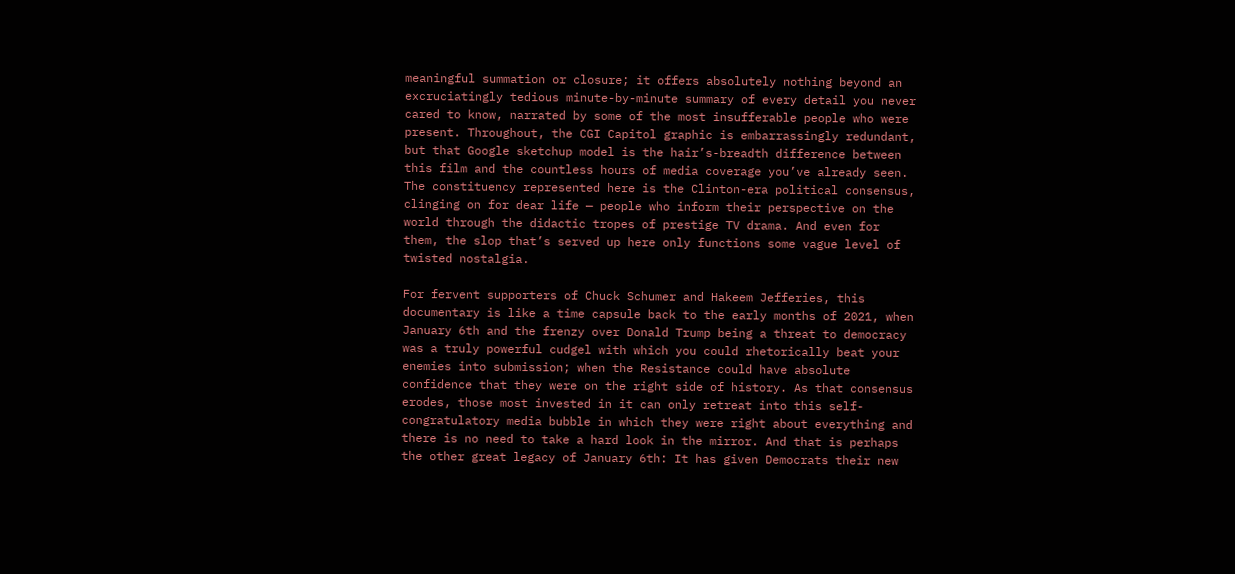meaningful summation or closure; it offers absolutely nothing beyond an excruciatingly tedious minute-by-minute summary of every detail you never cared to know, narrated by some of the most insufferable people who were present. Throughout, the CGI Capitol graphic is embarrassingly redundant, but that Google sketchup model is the hair’s-breadth difference between this film and the countless hours of media coverage you’ve already seen. The constituency represented here is the Clinton-era political consensus, clinging on for dear life — people who inform their perspective on the world through the didactic tropes of prestige TV drama. And even for them, the slop that’s served up here only functions some vague level of twisted nostalgia.

For fervent supporters of Chuck Schumer and Hakeem Jefferies, this documentary is like a time capsule back to the early months of 2021, when January 6th and the frenzy over Donald Trump being a threat to democracy was a truly powerful cudgel with which you could rhetorically beat your enemies into submission; when the Resistance could have absolute confidence that they were on the right side of history. As that consensus erodes, those most invested in it can only retreat into this self-congratulatory media bubble in which they were right about everything and there is no need to take a hard look in the mirror. And that is perhaps the other great legacy of January 6th: It has given Democrats their new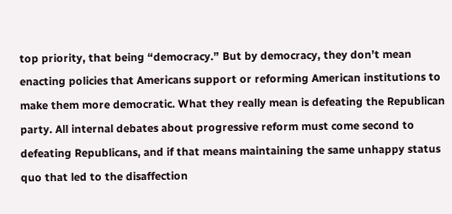top priority, that being “democracy.” But by democracy, they don’t mean enacting policies that Americans support or reforming American institutions to make them more democratic. What they really mean is defeating the Republican party. All internal debates about progressive reform must come second to defeating Republicans, and if that means maintaining the same unhappy status quo that led to the disaffection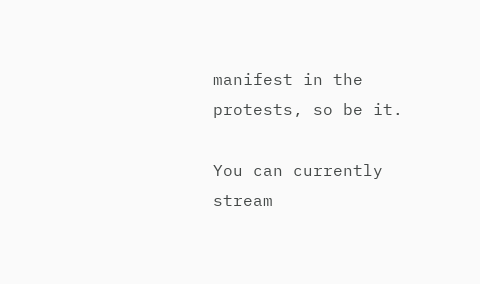manifest in the protests, so be it.

You can currently stream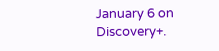January 6 on Discovery+.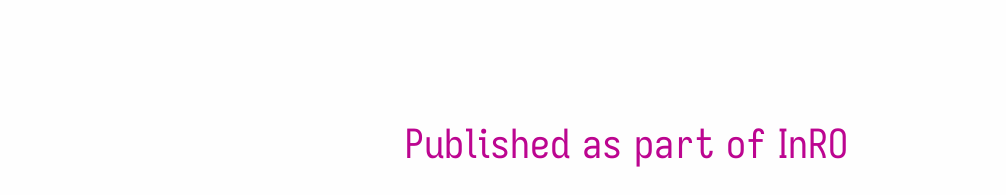Published as part of InRO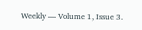Weekly — Volume 1, Issue 3.